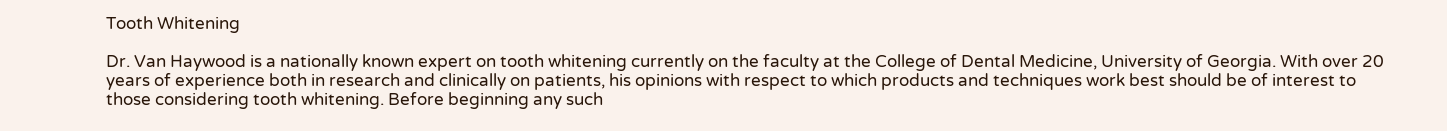Tooth Whitening

Dr. Van Haywood is a nationally known expert on tooth whitening currently on the faculty at the College of Dental Medicine, University of Georgia. With over 20 years of experience both in research and clinically on patients, his opinions with respect to which products and techniques work best should be of interest to those considering tooth whitening. Before beginning any such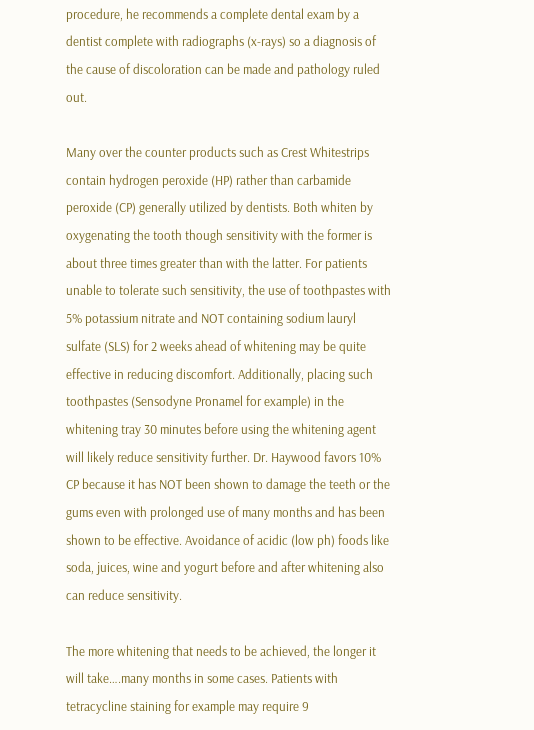procedure, he recommends a complete dental exam by a dentist complete with radiographs (x-rays) so a diagnosis of the cause of discoloration can be made and pathology ruled out.

Many over the counter products such as Crest Whitestrips contain hydrogen peroxide (HP) rather than carbamide peroxide (CP) generally utilized by dentists. Both whiten by oxygenating the tooth though sensitivity with the former is about three times greater than with the latter. For patients unable to tolerate such sensitivity, the use of toothpastes with 5% potassium nitrate and NOT containing sodium lauryl sulfate (SLS) for 2 weeks ahead of whitening may be quite effective in reducing discomfort. Additionally, placing such toothpastes (Sensodyne Pronamel for example) in the whitening tray 30 minutes before using the whitening agent will likely reduce sensitivity further. Dr. Haywood favors 10% CP because it has NOT been shown to damage the teeth or the gums even with prolonged use of many months and has been shown to be effective. Avoidance of acidic (low ph) foods like soda, juices, wine and yogurt before and after whitening also can reduce sensitivity.

The more whitening that needs to be achieved, the longer it will take….many months in some cases. Patients with tetracycline staining for example may require 9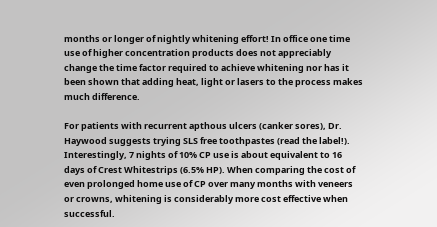months or longer of nightly whitening effort! In office one time use of higher concentration products does not appreciably change the time factor required to achieve whitening nor has it been shown that adding heat, light or lasers to the process makes much difference.

For patients with recurrent apthous ulcers (canker sores), Dr. Haywood suggests trying SLS free toothpastes (read the label!). Interestingly, 7 nights of 10% CP use is about equivalent to 16 days of Crest Whitestrips (6.5% HP). When comparing the cost of even prolonged home use of CP over many months with veneers or crowns, whitening is considerably more cost effective when successful.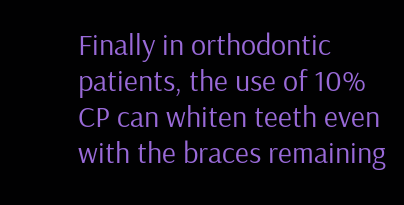Finally in orthodontic patients, the use of 10% CP can whiten teeth even with the braces remaining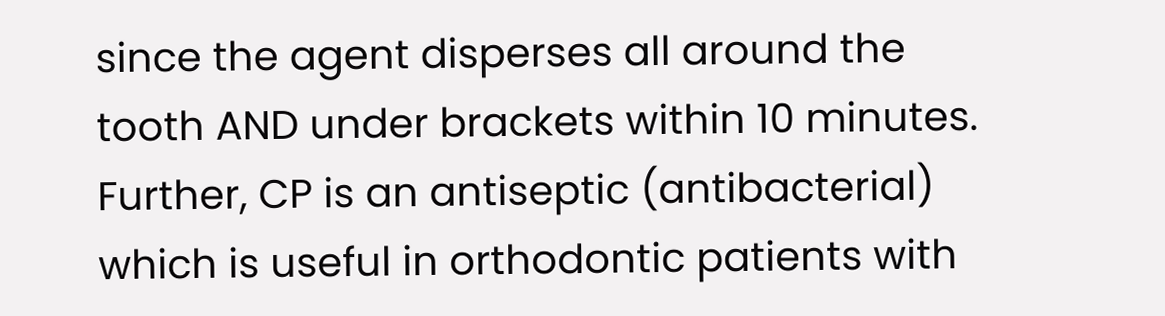since the agent disperses all around the tooth AND under brackets within 10 minutes. Further, CP is an antiseptic (antibacterial) which is useful in orthodontic patients with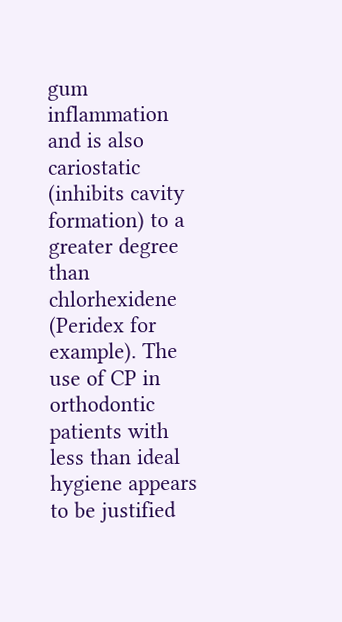gum inflammation and is also cariostatic (inhibits cavity formation) to a greater degree than chlorhexidene (Peridex for example). The use of CP in orthodontic patients with less than ideal hygiene appears to be justified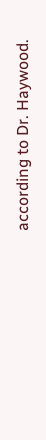according to Dr. Haywood.